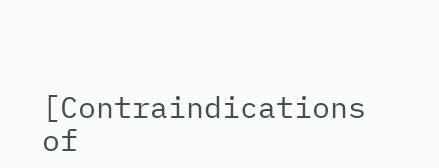[Contraindications of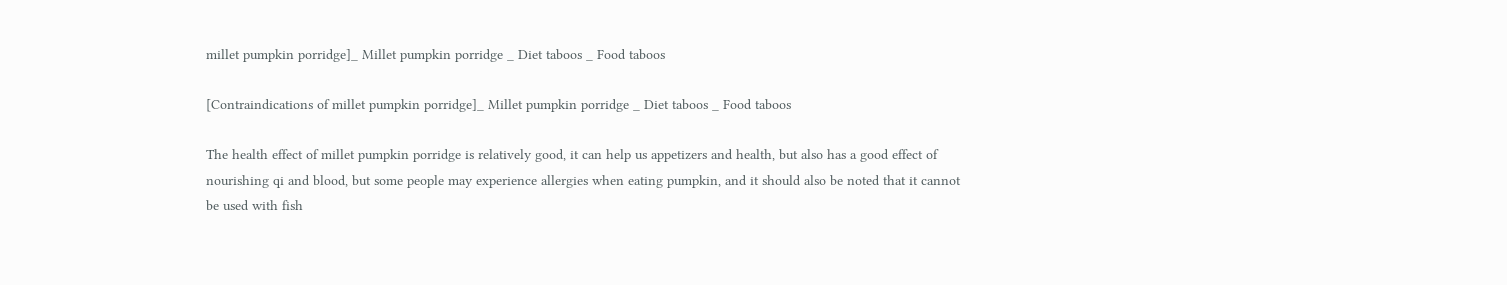millet pumpkin porridge]_ Millet pumpkin porridge _ Diet taboos _ Food taboos

[Contraindications of millet pumpkin porridge]_ Millet pumpkin porridge _ Diet taboos _ Food taboos

The health effect of millet pumpkin porridge is relatively good, it can help us appetizers and health, but also has a good effect of nourishing qi and blood, but some people may experience allergies when eating pumpkin, and it should also be noted that it cannot be used with fish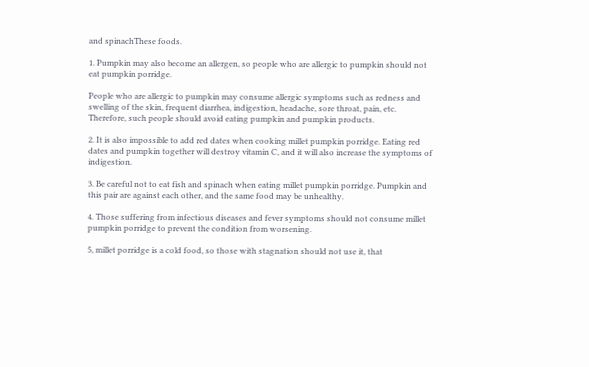and spinachThese foods.

1. Pumpkin may also become an allergen, so people who are allergic to pumpkin should not eat pumpkin porridge.

People who are allergic to pumpkin may consume allergic symptoms such as redness and swelling of the skin, frequent diarrhea, indigestion, headache, sore throat, pain, etc. Therefore, such people should avoid eating pumpkin and pumpkin products.

2. It is also impossible to add red dates when cooking millet pumpkin porridge. Eating red dates and pumpkin together will destroy vitamin C, and it will also increase the symptoms of indigestion.

3. Be careful not to eat fish and spinach when eating millet pumpkin porridge. Pumpkin and this pair are against each other, and the same food may be unhealthy.

4. Those suffering from infectious diseases and fever symptoms should not consume millet pumpkin porridge to prevent the condition from worsening.

5, millet porridge is a cold food, so those with stagnation should not use it, that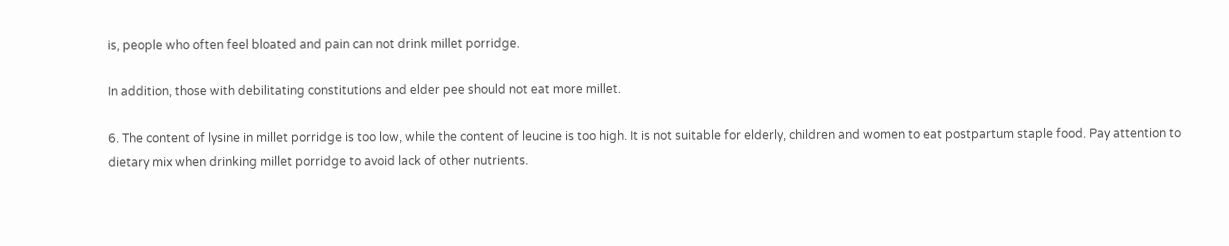is, people who often feel bloated and pain can not drink millet porridge.

In addition, those with debilitating constitutions and elder pee should not eat more millet.

6. The content of lysine in millet porridge is too low, while the content of leucine is too high. It is not suitable for elderly, children and women to eat postpartum staple food. Pay attention to dietary mix when drinking millet porridge to avoid lack of other nutrients.